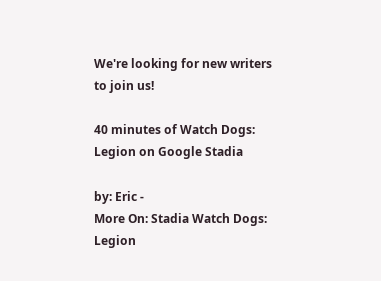We're looking for new writers to join us!

40 minutes of Watch Dogs: Legion on Google Stadia

by: Eric -
More On: Stadia Watch Dogs: Legion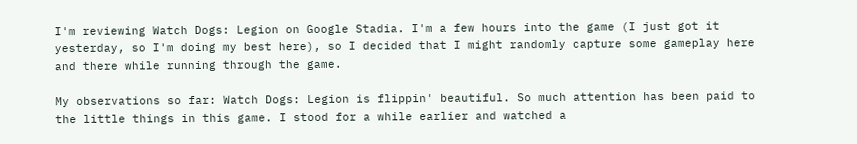I'm reviewing Watch Dogs: Legion on Google Stadia. I'm a few hours into the game (I just got it yesterday, so I'm doing my best here), so I decided that I might randomly capture some gameplay here and there while running through the game.

My observations so far: Watch Dogs: Legion is flippin' beautiful. So much attention has been paid to the little things in this game. I stood for a while earlier and watched a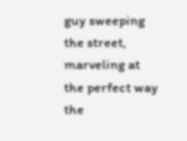guy sweeping the street, marveling at the perfect way the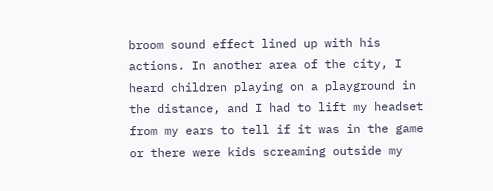broom sound effect lined up with his actions. In another area of the city, I heard children playing on a playground in the distance, and I had to lift my headset from my ears to tell if it was in the game or there were kids screaming outside my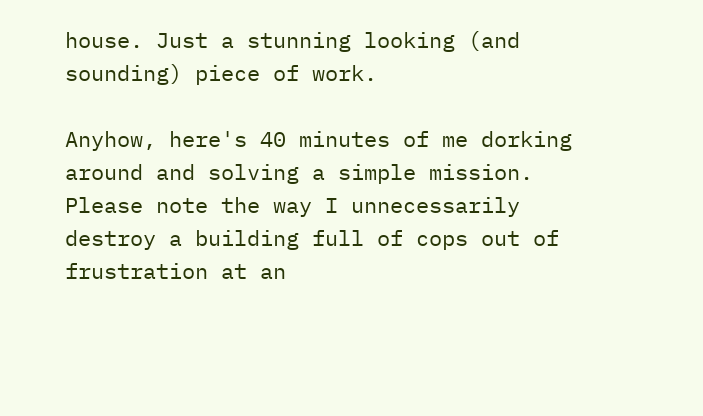house. Just a stunning looking (and sounding) piece of work.

Anyhow, here's 40 minutes of me dorking around and solving a simple mission. Please note the way I unnecessarily destroy a building full of cops out of frustration at an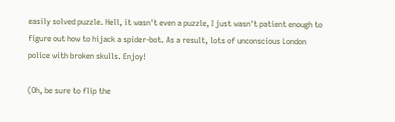easily solved puzzle. Hell, it wasn't even a puzzle, I just wasn't patient enough to figure out how to hijack a spider-bot. As a result, lots of unconscious London police with broken skulls. Enjoy!

(Oh, be sure to flip the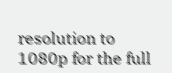resolution to 1080p for the full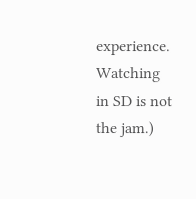experience. Watching in SD is not the jam.)